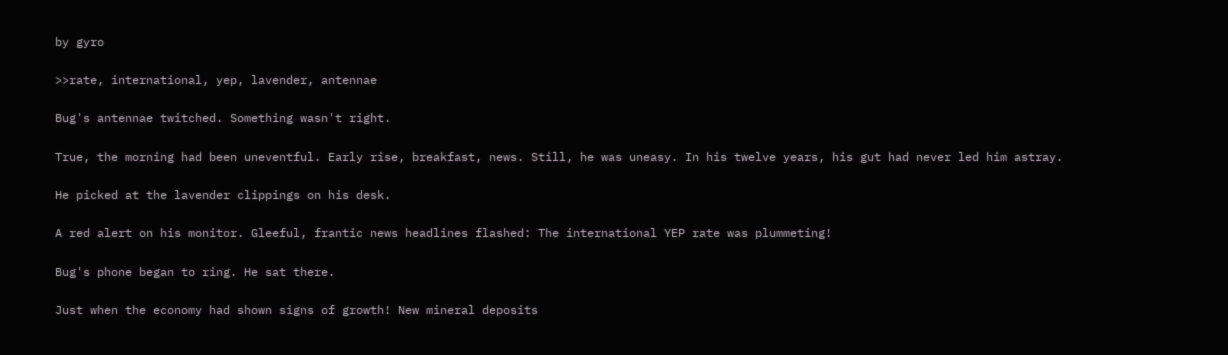by gyro

>>rate, international, yep, lavender, antennae

Bug's antennae twitched. Something wasn't right.

True, the morning had been uneventful. Early rise, breakfast, news. Still, he was uneasy. In his twelve years, his gut had never led him astray.

He picked at the lavender clippings on his desk.

A red alert on his monitor. Gleeful, frantic news headlines flashed: The international YEP rate was plummeting!

Bug's phone began to ring. He sat there.

Just when the economy had shown signs of growth! New mineral deposits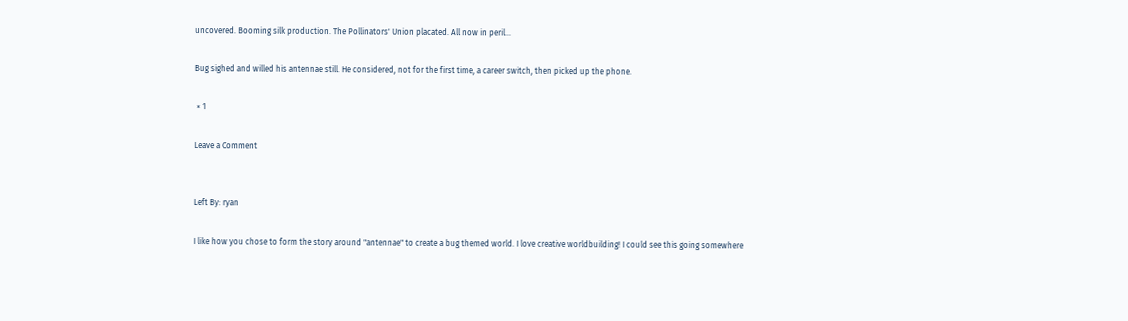uncovered. Booming silk production. The Pollinators' Union placated. All now in peril...

Bug sighed and willed his antennae still. He considered, not for the first time, a career switch, then picked up the phone.

 × 1

Leave a Comment


Left By: ryan

I like how you chose to form the story around "antennae" to create a bug themed world. I love creative worldbuilding! I could see this going somewhere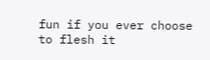fun if you ever choose to flesh it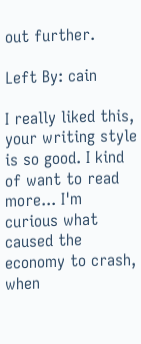out further.

Left By: cain

I really liked this, your writing style is so good. I kind of want to read more... I'm curious what caused the economy to crash, when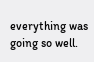everything was going so well.